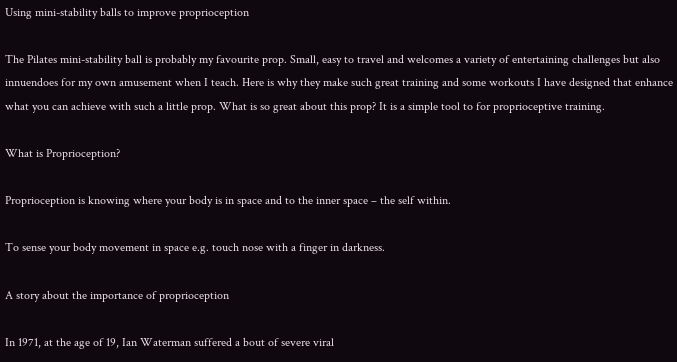Using mini-stability balls to improve proprioception

The Pilates mini-stability ball is probably my favourite prop. Small, easy to travel and welcomes a variety of entertaining challenges but also innuendoes for my own amusement when I teach. Here is why they make such great training and some workouts I have designed that enhance what you can achieve with such a little prop. What is so great about this prop? It is a simple tool to for proprioceptive training.

What is Proprioception?

Proprioception is knowing where your body is in space and to the inner space – the self within.

To sense your body movement in space e.g. touch nose with a finger in darkness.

A story about the importance of proprioception

In 1971, at the age of 19, Ian Waterman suffered a bout of severe viral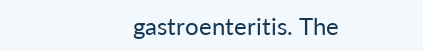gastroenteritis. The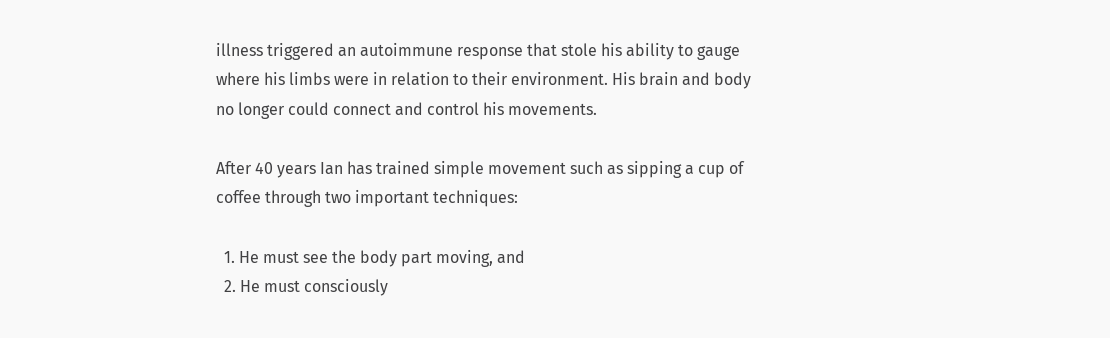illness triggered an autoimmune response that stole his ability to gauge where his limbs were in relation to their environment. His brain and body no longer could connect and control his movements.

After 40 years Ian has trained simple movement such as sipping a cup of coffee through two important techniques:

  1. He must see the body part moving, and
  2. He must consciously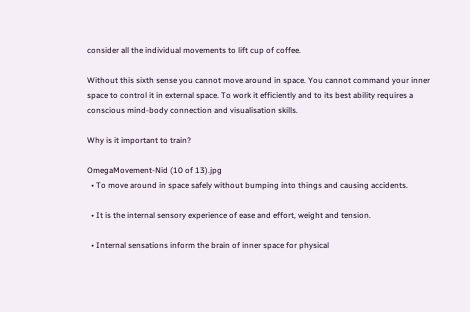consider all the individual movements to lift cup of coffee.

Without this sixth sense you cannot move around in space. You cannot command your inner space to control it in external space. To work it efficiently and to its best ability requires a conscious mind-body connection and visualisation skills.

Why is it important to train?

OmegaMovement-Nid (10 of 13).jpg
  • To move around in space safely without bumping into things and causing accidents.

  • It is the internal sensory experience of ease and effort, weight and tension.

  • Internal sensations inform the brain of inner space for physical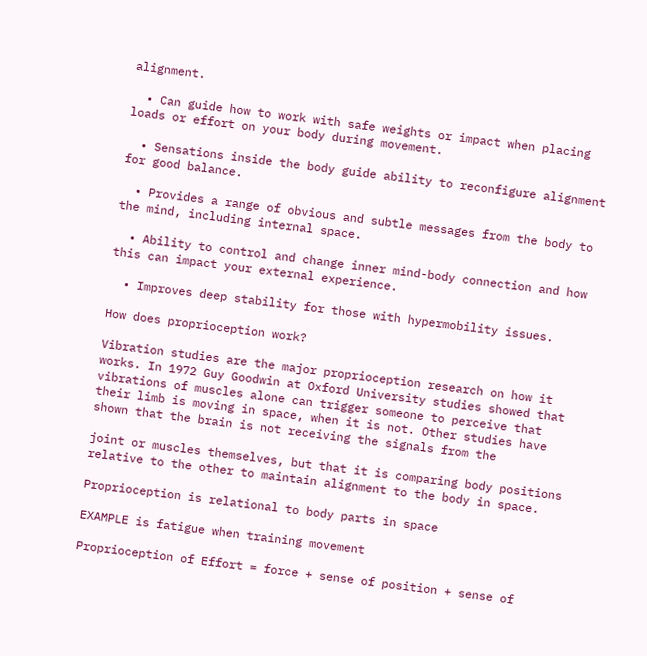alignment.

  • Can guide how to work with safe weights or impact when placing loads or effort on your body during movement.

  • Sensations inside the body guide ability to reconfigure alignment for good balance.

  • Provides a range of obvious and subtle messages from the body to the mind, including internal space.

  • Ability to control and change inner mind-body connection and how this can impact your external experience.

  • Improves deep stability for those with hypermobility issues.

How does proprioception work?

Vibration studies are the major proprioception research on how it works. In 1972 Guy Goodwin at Oxford University studies showed that vibrations of muscles alone can trigger someone to perceive that their limb is moving in space, when it is not. Other studies have shown that the brain is not receiving the signals from the

joint or muscles themselves, but that it is comparing body positions relative to the other to maintain alignment to the body in space.

Proprioception is relational to body parts in space

EXAMPLE is fatigue when training movement

Proprioception of Effort = force + sense of position + sense of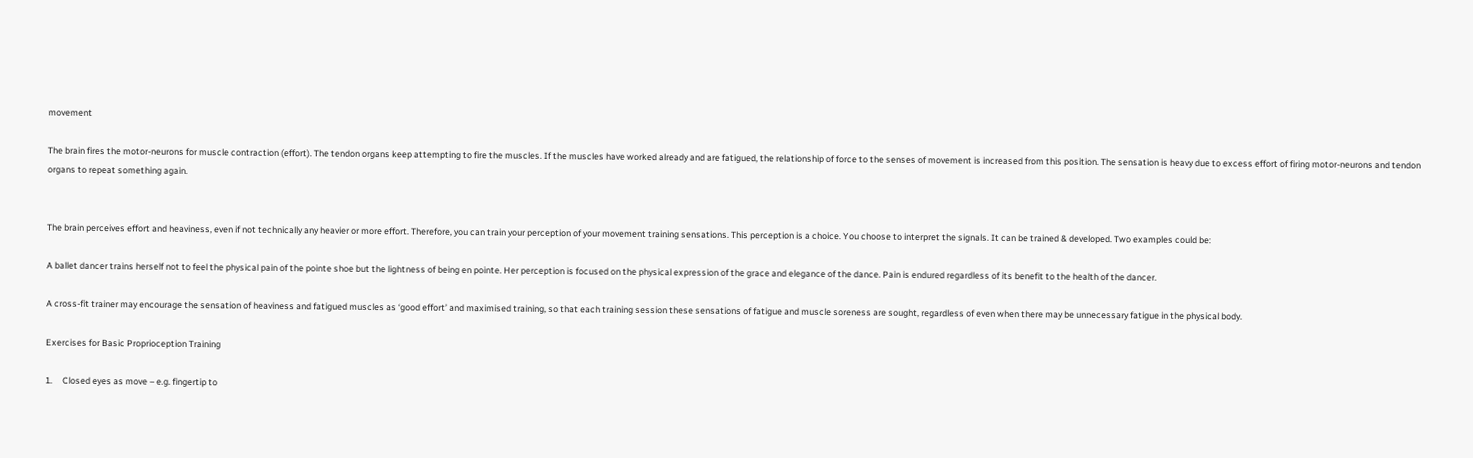movement

The brain fires the motor-neurons for muscle contraction (effort). The tendon organs keep attempting to fire the muscles. If the muscles have worked already and are fatigued, the relationship of force to the senses of movement is increased from this position. The sensation is heavy due to excess effort of firing motor-neurons and tendon organs to repeat something again.


The brain perceives effort and heaviness, even if not technically any heavier or more effort. Therefore, you can train your perception of your movement training sensations. This perception is a choice. You choose to interpret the signals. It can be trained & developed. Two examples could be:

A ballet dancer trains herself not to feel the physical pain of the pointe shoe but the lightness of being en pointe. Her perception is focused on the physical expression of the grace and elegance of the dance. Pain is endured regardless of its benefit to the health of the dancer.

A cross-fit trainer may encourage the sensation of heaviness and fatigued muscles as ‘good effort’ and maximised training, so that each training session these sensations of fatigue and muscle soreness are sought, regardless of even when there may be unnecessary fatigue in the physical body.

Exercises for Basic Proprioception Training

1.     Closed eyes as move – e.g. fingertip to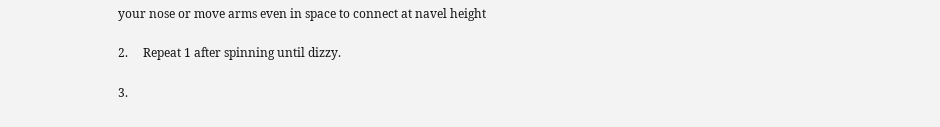your nose or move arms even in space to connect at navel height

2.     Repeat 1 after spinning until dizzy.

3.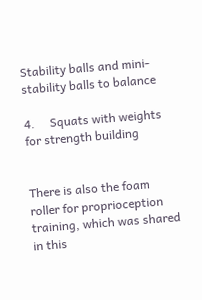Stability balls and mini-stability balls to balance

4.     Squats with weights for strength building


There is also the foam roller for proprioception training, which was shared in this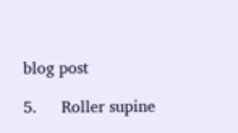blog post

5.     Roller supine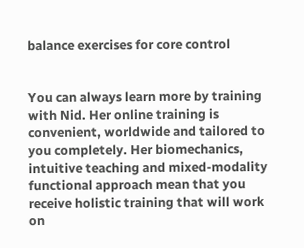balance exercises for core control


You can always learn more by training with Nid. Her online training is convenient, worldwide and tailored to you completely. Her biomechanics, intuitive teaching and mixed-modality functional approach mean that you receive holistic training that will work on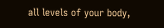all levels of your body,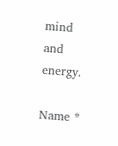mind and energy.

Name *